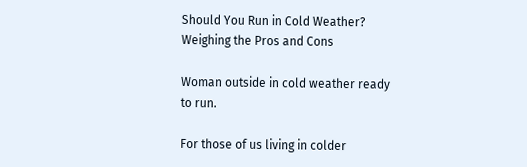Should You Run in Cold Weather? Weighing the Pros and Cons

Woman outside in cold weather ready to run.

For those of us living in colder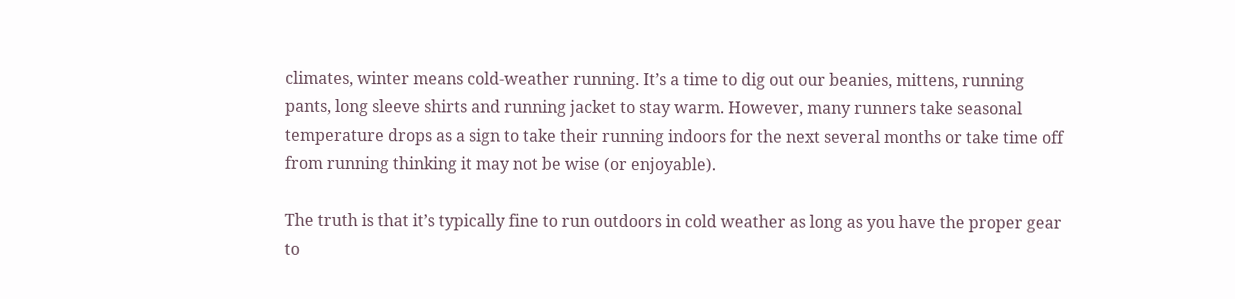climates, winter means cold-weather running. It’s a time to dig out our beanies, mittens, running pants, long sleeve shirts and running jacket to stay warm. However, many runners take seasonal temperature drops as a sign to take their running indoors for the next several months or take time off from running thinking it may not be wise (or enjoyable).

The truth is that it’s typically fine to run outdoors in cold weather as long as you have the proper gear to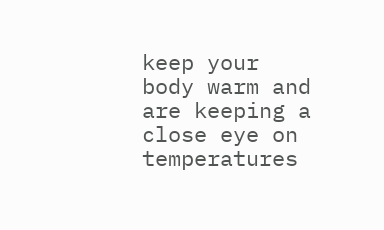keep your body warm and are keeping a close eye on temperatures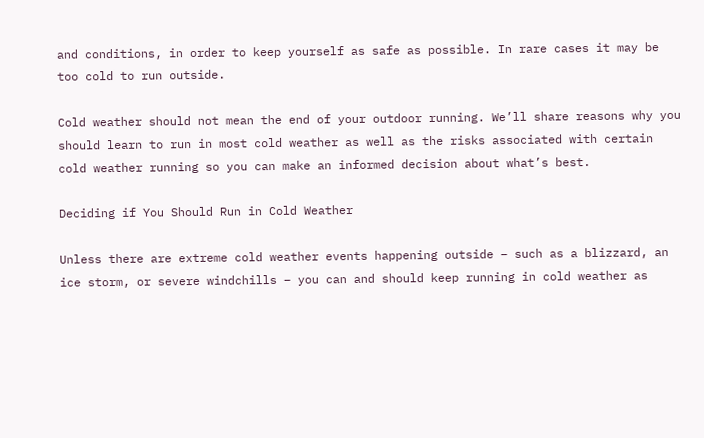and conditions, in order to keep yourself as safe as possible. In rare cases it may be too cold to run outside.

Cold weather should not mean the end of your outdoor running. We’ll share reasons why you should learn to run in most cold weather as well as the risks associated with certain cold weather running so you can make an informed decision about what’s best.

Deciding if You Should Run in Cold Weather

Unless there are extreme cold weather events happening outside – such as a blizzard, an ice storm, or severe windchills – you can and should keep running in cold weather as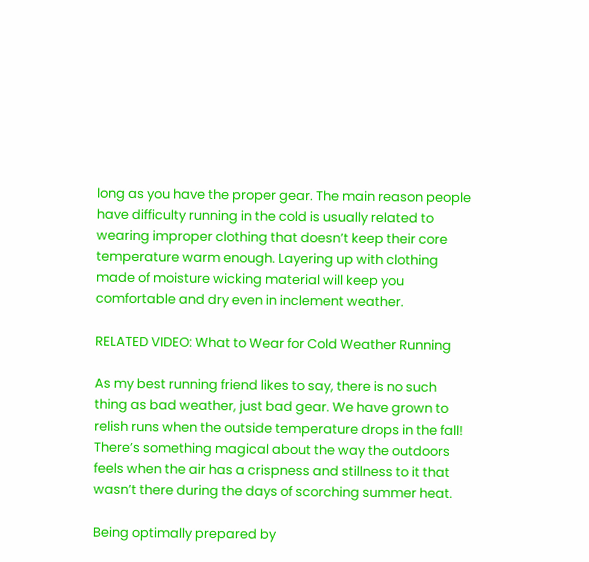long as you have the proper gear. The main reason people have difficulty running in the cold is usually related to wearing improper clothing that doesn’t keep their core temperature warm enough. Layering up with clothing made of moisture wicking material will keep you comfortable and dry even in inclement weather.

RELATED VIDEO: What to Wear for Cold Weather Running

As my best running friend likes to say, there is no such thing as bad weather, just bad gear. We have grown to relish runs when the outside temperature drops in the fall! There’s something magical about the way the outdoors feels when the air has a crispness and stillness to it that wasn’t there during the days of scorching summer heat.

Being optimally prepared by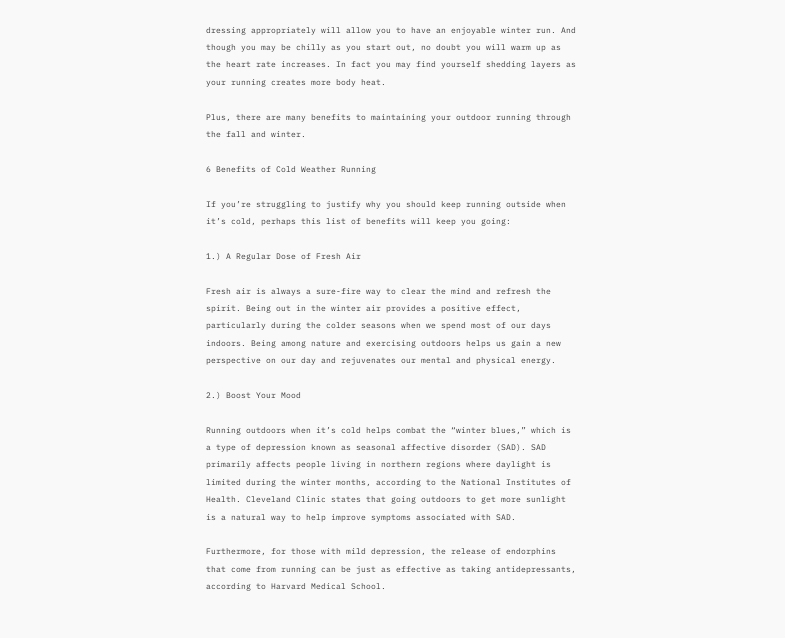dressing appropriately will allow you to have an enjoyable winter run. And though you may be chilly as you start out, no doubt you will warm up as the heart rate increases. In fact you may find yourself shedding layers as your running creates more body heat.

Plus, there are many benefits to maintaining your outdoor running through the fall and winter.

6 Benefits of Cold Weather Running

If you’re struggling to justify why you should keep running outside when it’s cold, perhaps this list of benefits will keep you going:

1.) A Regular Dose of Fresh Air

Fresh air is always a sure-fire way to clear the mind and refresh the spirit. Being out in the winter air provides a positive effect, particularly during the colder seasons when we spend most of our days indoors. Being among nature and exercising outdoors helps us gain a new perspective on our day and rejuvenates our mental and physical energy.

2.) Boost Your Mood

Running outdoors when it’s cold helps combat the “winter blues,” which is a type of depression known as seasonal affective disorder (SAD). SAD primarily affects people living in northern regions where daylight is limited during the winter months, according to the National Institutes of Health. Cleveland Clinic states that going outdoors to get more sunlight is a natural way to help improve symptoms associated with SAD.

Furthermore, for those with mild depression, the release of endorphins that come from running can be just as effective as taking antidepressants, according to Harvard Medical School.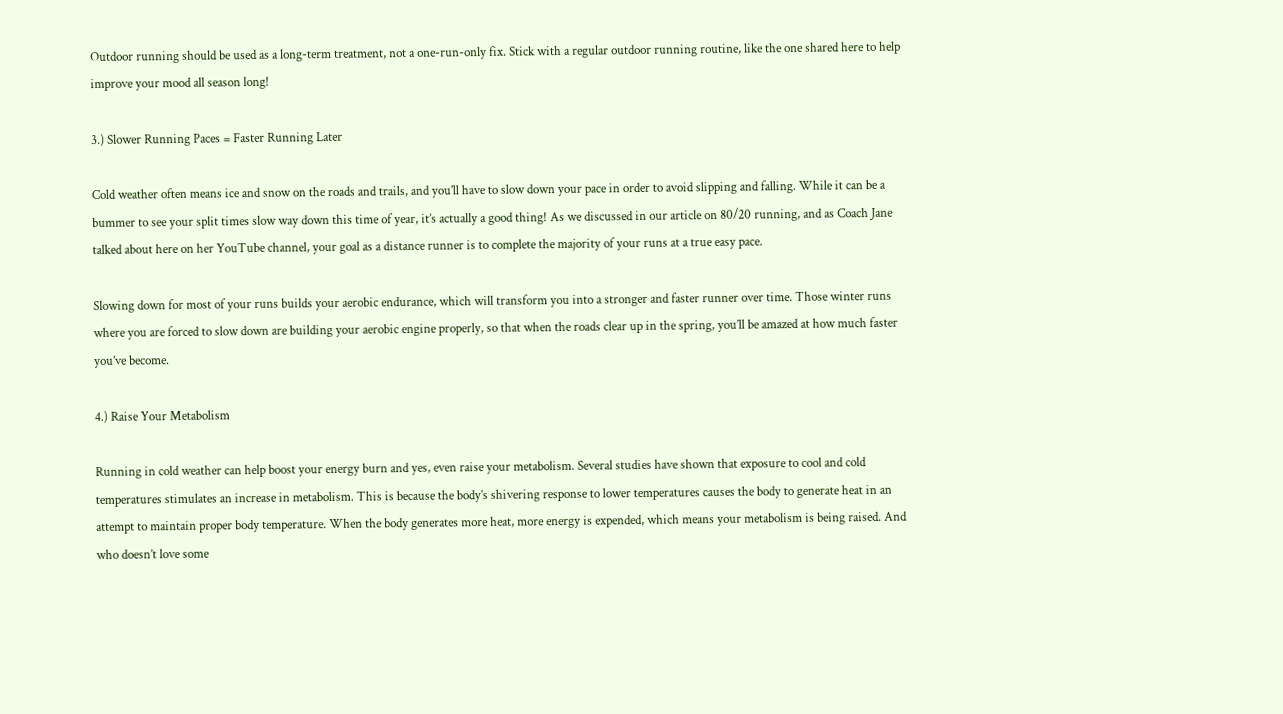Outdoor running should be used as a long-term treatment, not a one-run-only fix. Stick with a regular outdoor running routine, like the one shared here to help improve your mood all season long!

3.) Slower Running Paces = Faster Running Later

Cold weather often means ice and snow on the roads and trails, and you’ll have to slow down your pace in order to avoid slipping and falling. While it can be a bummer to see your split times slow way down this time of year, it’s actually a good thing! As we discussed in our article on 80/20 running, and as Coach Jane talked about here on her YouTube channel, your goal as a distance runner is to complete the majority of your runs at a true easy pace.

Slowing down for most of your runs builds your aerobic endurance, which will transform you into a stronger and faster runner over time. Those winter runs where you are forced to slow down are building your aerobic engine properly, so that when the roads clear up in the spring, you’ll be amazed at how much faster you’ve become.

4.) Raise Your Metabolism

Running in cold weather can help boost your energy burn and yes, even raise your metabolism. Several studies have shown that exposure to cool and cold temperatures stimulates an increase in metabolism. This is because the body’s shivering response to lower temperatures causes the body to generate heat in an attempt to maintain proper body temperature. When the body generates more heat, more energy is expended, which means your metabolism is being raised. And who doesn’t love some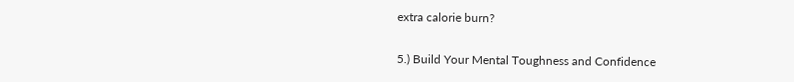extra calorie burn?

5.) Build Your Mental Toughness and Confidence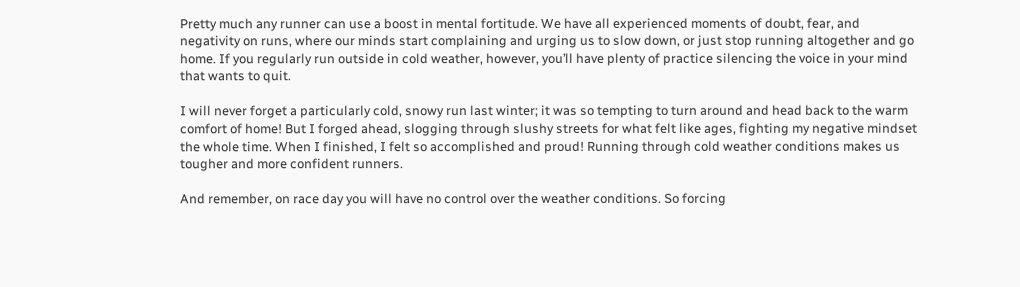Pretty much any runner can use a boost in mental fortitude. We have all experienced moments of doubt, fear, and negativity on runs, where our minds start complaining and urging us to slow down, or just stop running altogether and go home. If you regularly run outside in cold weather, however, you’ll have plenty of practice silencing the voice in your mind that wants to quit.

I will never forget a particularly cold, snowy run last winter; it was so tempting to turn around and head back to the warm comfort of home! But I forged ahead, slogging through slushy streets for what felt like ages, fighting my negative mindset the whole time. When I finished, I felt so accomplished and proud! Running through cold weather conditions makes us tougher and more confident runners.

And remember, on race day you will have no control over the weather conditions. So forcing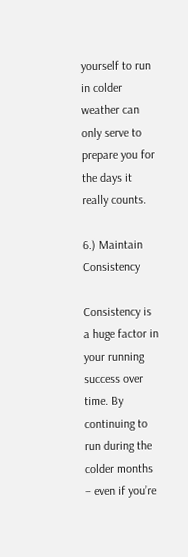yourself to run in colder weather can only serve to prepare you for the days it really counts.

6.) Maintain Consistency

Consistency is a huge factor in your running success over time. By continuing to run during the colder months – even if you’re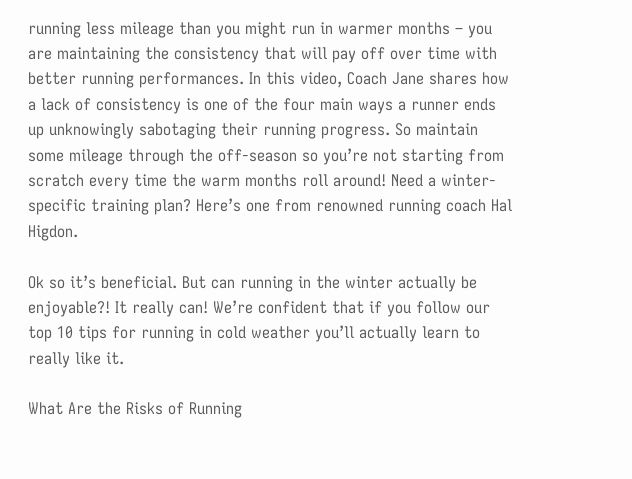running less mileage than you might run in warmer months – you are maintaining the consistency that will pay off over time with better running performances. In this video, Coach Jane shares how a lack of consistency is one of the four main ways a runner ends up unknowingly sabotaging their running progress. So maintain some mileage through the off-season so you’re not starting from scratch every time the warm months roll around! Need a winter-specific training plan? Here’s one from renowned running coach Hal Higdon.

Ok so it’s beneficial. But can running in the winter actually be enjoyable?! It really can! We’re confident that if you follow our top 10 tips for running in cold weather you’ll actually learn to really like it.

What Are the Risks of Running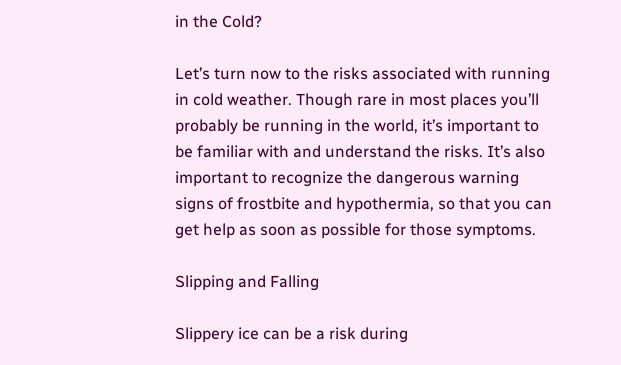in the Cold?

Let’s turn now to the risks associated with running in cold weather. Though rare in most places you’ll probably be running in the world, it’s important to be familiar with and understand the risks. It’s also important to recognize the dangerous warning signs of frostbite and hypothermia, so that you can get help as soon as possible for those symptoms.

Slipping and Falling

Slippery ice can be a risk during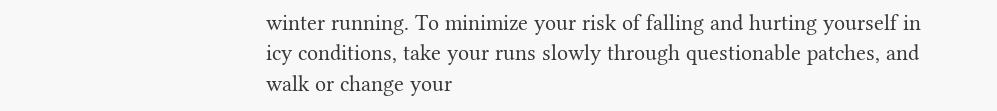winter running. To minimize your risk of falling and hurting yourself in icy conditions, take your runs slowly through questionable patches, and walk or change your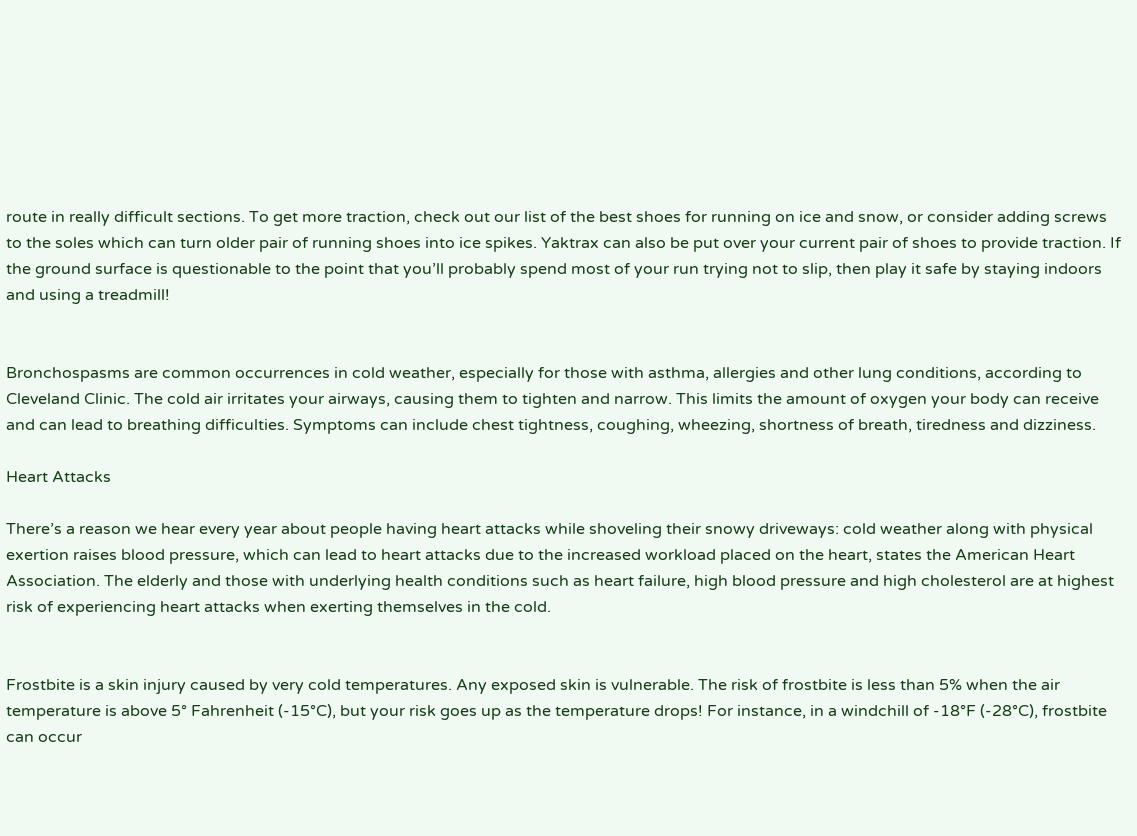route in really difficult sections. To get more traction, check out our list of the best shoes for running on ice and snow, or consider adding screws to the soles which can turn older pair of running shoes into ice spikes. Yaktrax can also be put over your current pair of shoes to provide traction. If the ground surface is questionable to the point that you’ll probably spend most of your run trying not to slip, then play it safe by staying indoors and using a treadmill!


Bronchospasms are common occurrences in cold weather, especially for those with asthma, allergies and other lung conditions, according to Cleveland Clinic. The cold air irritates your airways, causing them to tighten and narrow. This limits the amount of oxygen your body can receive and can lead to breathing difficulties. Symptoms can include chest tightness, coughing, wheezing, shortness of breath, tiredness and dizziness.

Heart Attacks

There’s a reason we hear every year about people having heart attacks while shoveling their snowy driveways: cold weather along with physical exertion raises blood pressure, which can lead to heart attacks due to the increased workload placed on the heart, states the American Heart Association. The elderly and those with underlying health conditions such as heart failure, high blood pressure and high cholesterol are at highest risk of experiencing heart attacks when exerting themselves in the cold.


Frostbite is a skin injury caused by very cold temperatures. Any exposed skin is vulnerable. The risk of frostbite is less than 5% when the air temperature is above 5° Fahrenheit (-15°C), but your risk goes up as the temperature drops! For instance, in a windchill of -18°F (-28°C), frostbite can occur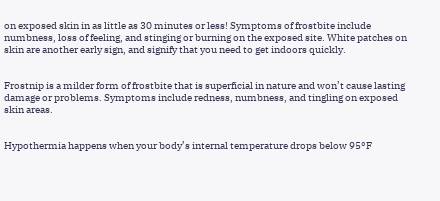on exposed skin in as little as 30 minutes or less! Symptoms of frostbite include numbness, loss of feeling, and stinging or burning on the exposed site. White patches on skin are another early sign, and signify that you need to get indoors quickly.


Frostnip is a milder form of frostbite that is superficial in nature and won’t cause lasting damage or problems. Symptoms include redness, numbness, and tingling on exposed skin areas.


Hypothermia happens when your body’s internal temperature drops below 95°F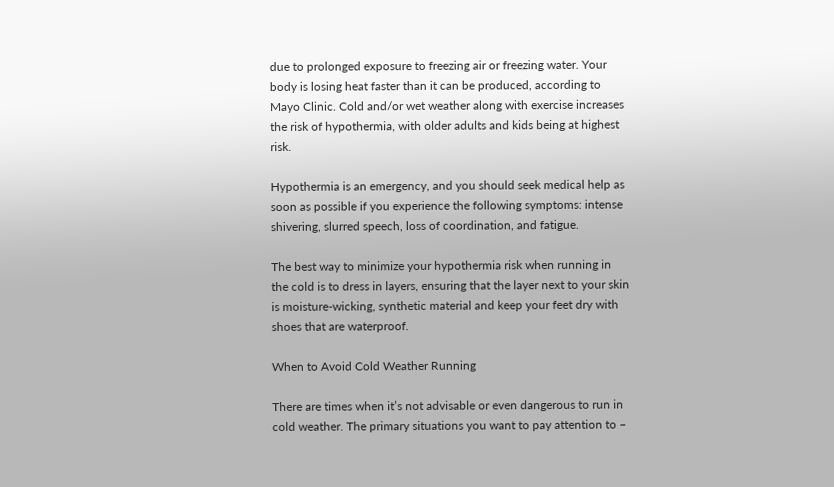due to prolonged exposure to freezing air or freezing water. Your body is losing heat faster than it can be produced, according to Mayo Clinic. Cold and/or wet weather along with exercise increases the risk of hypothermia, with older adults and kids being at highest risk.

Hypothermia is an emergency, and you should seek medical help as soon as possible if you experience the following symptoms: intense shivering, slurred speech, loss of coordination, and fatigue.

The best way to minimize your hypothermia risk when running in the cold is to dress in layers, ensuring that the layer next to your skin is moisture-wicking, synthetic material and keep your feet dry with shoes that are waterproof.

When to Avoid Cold Weather Running

There are times when it’s not advisable or even dangerous to run in cold weather. The primary situations you want to pay attention to –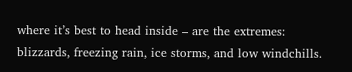where it’s best to head inside – are the extremes: blizzards, freezing rain, ice storms, and low windchills.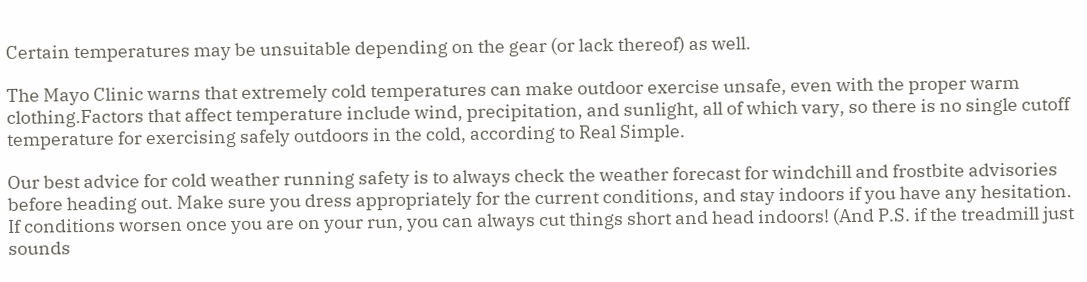Certain temperatures may be unsuitable depending on the gear (or lack thereof) as well.

The Mayo Clinic warns that extremely cold temperatures can make outdoor exercise unsafe, even with the proper warm clothing.Factors that affect temperature include wind, precipitation, and sunlight, all of which vary, so there is no single cutoff temperature for exercising safely outdoors in the cold, according to Real Simple.

Our best advice for cold weather running safety is to always check the weather forecast for windchill and frostbite advisories before heading out. Make sure you dress appropriately for the current conditions, and stay indoors if you have any hesitation. If conditions worsen once you are on your run, you can always cut things short and head indoors! (And P.S. if the treadmill just sounds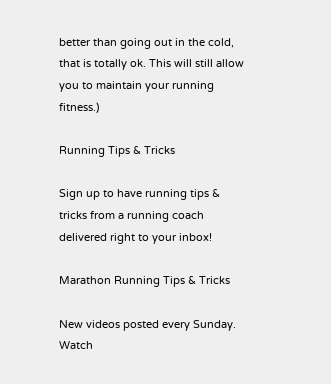better than going out in the cold, that is totally ok. This will still allow you to maintain your running fitness.)

Running Tips & Tricks

Sign up to have running tips & tricks from a running coach delivered right to your inbox!

Marathon Running Tips & Tricks

New videos posted every Sunday. Watch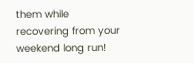them while recovering from your weekend long run!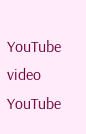YouTube video
YouTube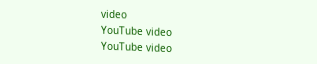video
YouTube video
YouTube video